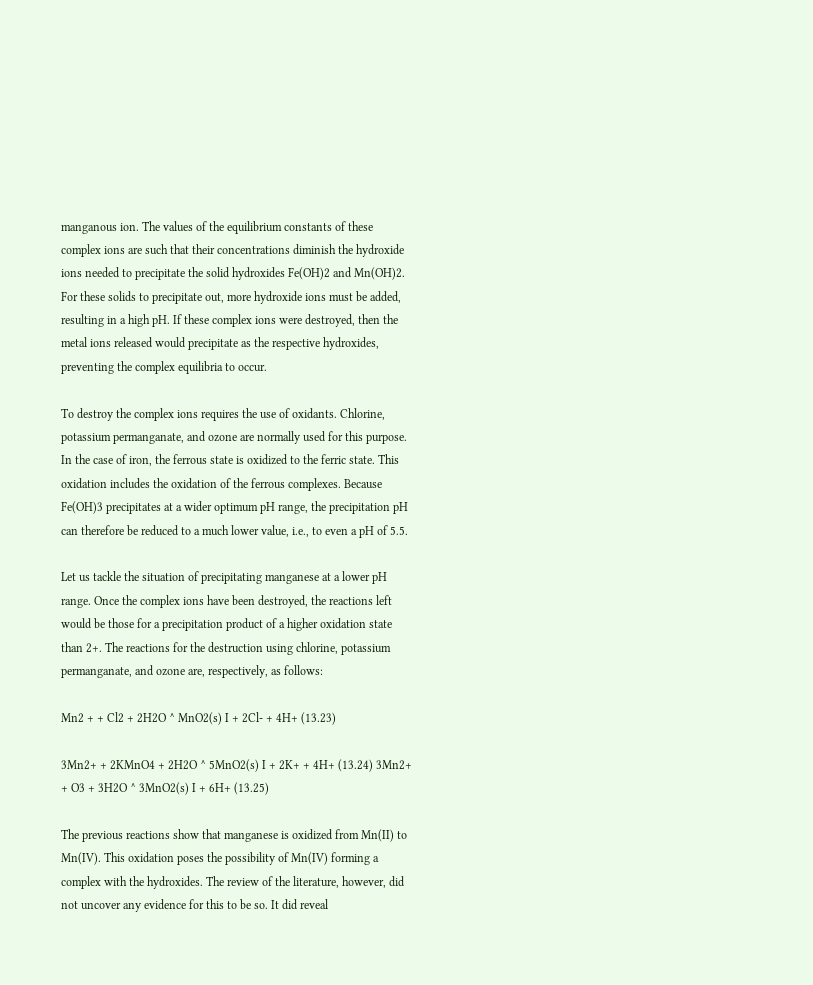manganous ion. The values of the equilibrium constants of these complex ions are such that their concentrations diminish the hydroxide ions needed to precipitate the solid hydroxides Fe(OH)2 and Mn(OH)2. For these solids to precipitate out, more hydroxide ions must be added, resulting in a high pH. If these complex ions were destroyed, then the metal ions released would precipitate as the respective hydroxides, preventing the complex equilibria to occur.

To destroy the complex ions requires the use of oxidants. Chlorine, potassium permanganate, and ozone are normally used for this purpose. In the case of iron, the ferrous state is oxidized to the ferric state. This oxidation includes the oxidation of the ferrous complexes. Because Fe(OH)3 precipitates at a wider optimum pH range, the precipitation pH can therefore be reduced to a much lower value, i.e., to even a pH of 5.5.

Let us tackle the situation of precipitating manganese at a lower pH range. Once the complex ions have been destroyed, the reactions left would be those for a precipitation product of a higher oxidation state than 2+. The reactions for the destruction using chlorine, potassium permanganate, and ozone are, respectively, as follows:

Mn2 + + Cl2 + 2H2O ^ MnO2(s) I + 2Cl- + 4H+ (13.23)

3Mn2+ + 2KMnO4 + 2H2O ^ 5MnO2(s) I + 2K+ + 4H+ (13.24) 3Mn2+ + O3 + 3H2O ^ 3MnO2(s) I + 6H+ (13.25)

The previous reactions show that manganese is oxidized from Mn(II) to Mn(IV). This oxidation poses the possibility of Mn(IV) forming a complex with the hydroxides. The review of the literature, however, did not uncover any evidence for this to be so. It did reveal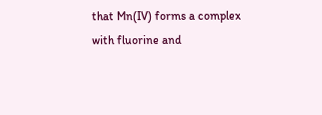that Mn(IV) forms a complex with fluorine and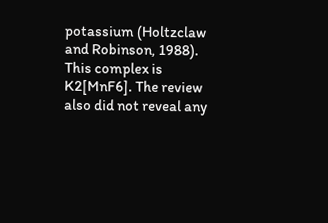potassium (Holtzclaw and Robinson, 1988). This complex is K2[MnF6]. The review also did not reveal any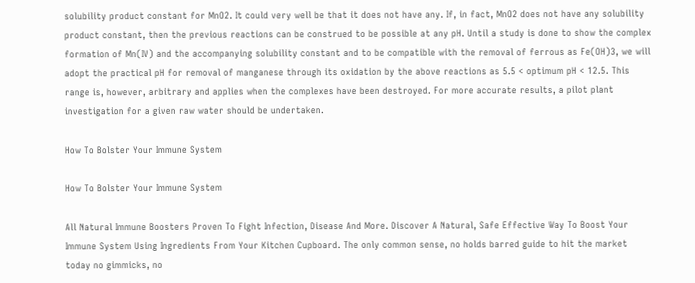solubility product constant for MnO2. It could very well be that it does not have any. If, in fact, MnO2 does not have any solubility product constant, then the previous reactions can be construed to be possible at any pH. Until a study is done to show the complex formation of Mn(IV) and the accompanying solubility constant and to be compatible with the removal of ferrous as Fe(OH)3, we will adopt the practical pH for removal of manganese through its oxidation by the above reactions as 5.5 < optimum pH < 12.5. This range is, however, arbitrary and applies when the complexes have been destroyed. For more accurate results, a pilot plant investigation for a given raw water should be undertaken.

How To Bolster Your Immune System

How To Bolster Your Immune System

All Natural Immune Boosters Proven To Fight Infection, Disease And More. Discover A Natural, Safe Effective Way To Boost Your Immune System Using Ingredients From Your Kitchen Cupboard. The only common sense, no holds barred guide to hit the market today no gimmicks, no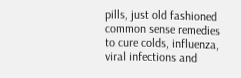pills, just old fashioned common sense remedies to cure colds, influenza, viral infections and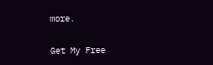more.

Get My Free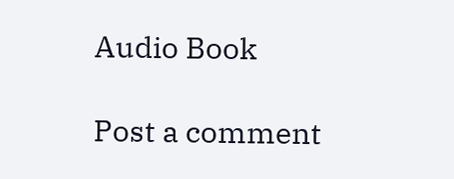Audio Book

Post a comment